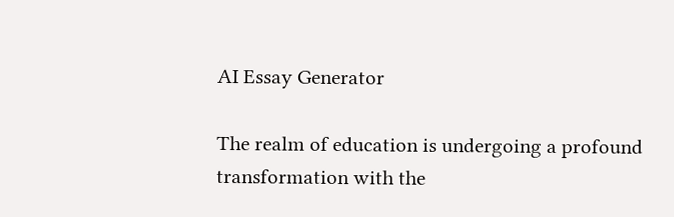AI Essay Generator

The realm of education is undergoing a profound transformation with the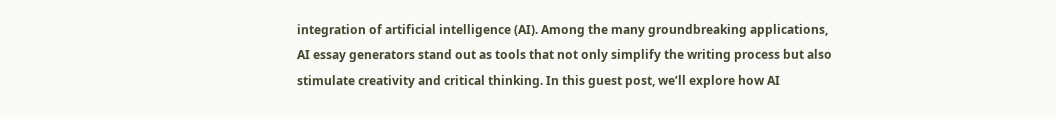integration of artificial intelligence (AI). Among the many groundbreaking applications, AI essay generators stand out as tools that not only simplify the writing process but also stimulate creativity and critical thinking. In this guest post, we’ll explore how AI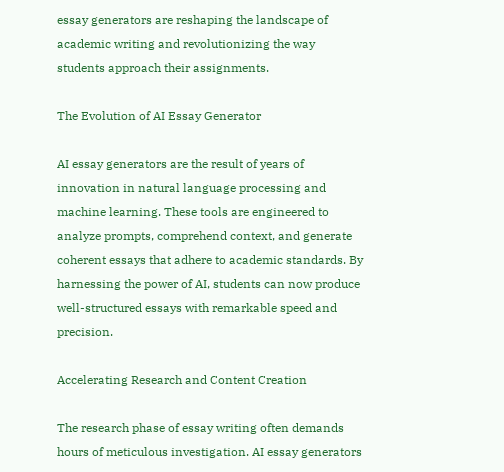essay generators are reshaping the landscape of academic writing and revolutionizing the way students approach their assignments.

The Evolution of AI Essay Generator

AI essay generators are the result of years of innovation in natural language processing and machine learning. These tools are engineered to analyze prompts, comprehend context, and generate coherent essays that adhere to academic standards. By harnessing the power of AI, students can now produce well-structured essays with remarkable speed and precision.

Accelerating Research and Content Creation

The research phase of essay writing often demands hours of meticulous investigation. AI essay generators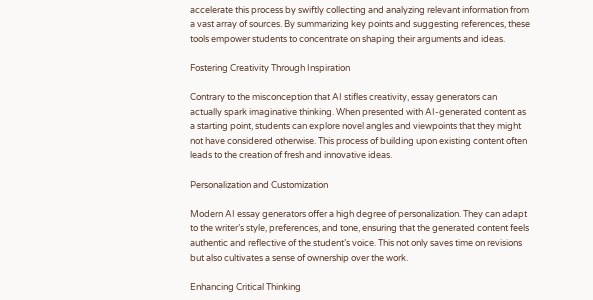accelerate this process by swiftly collecting and analyzing relevant information from a vast array of sources. By summarizing key points and suggesting references, these tools empower students to concentrate on shaping their arguments and ideas.

Fostering Creativity Through Inspiration

Contrary to the misconception that AI stifles creativity, essay generators can actually spark imaginative thinking. When presented with AI-generated content as a starting point, students can explore novel angles and viewpoints that they might not have considered otherwise. This process of building upon existing content often leads to the creation of fresh and innovative ideas.

Personalization and Customization

Modern AI essay generators offer a high degree of personalization. They can adapt to the writer’s style, preferences, and tone, ensuring that the generated content feels authentic and reflective of the student’s voice. This not only saves time on revisions but also cultivates a sense of ownership over the work.

Enhancing Critical Thinking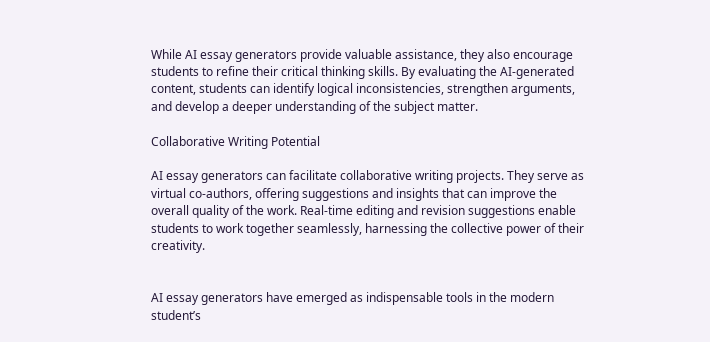While AI essay generators provide valuable assistance, they also encourage students to refine their critical thinking skills. By evaluating the AI-generated content, students can identify logical inconsistencies, strengthen arguments, and develop a deeper understanding of the subject matter.

Collaborative Writing Potential

AI essay generators can facilitate collaborative writing projects. They serve as virtual co-authors, offering suggestions and insights that can improve the overall quality of the work. Real-time editing and revision suggestions enable students to work together seamlessly, harnessing the collective power of their creativity.


AI essay generators have emerged as indispensable tools in the modern student’s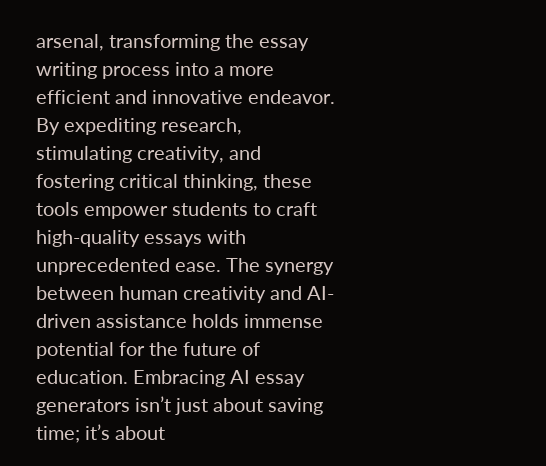arsenal, transforming the essay writing process into a more efficient and innovative endeavor. By expediting research, stimulating creativity, and fostering critical thinking, these tools empower students to craft high-quality essays with unprecedented ease. The synergy between human creativity and AI-driven assistance holds immense potential for the future of education. Embracing AI essay generators isn’t just about saving time; it’s about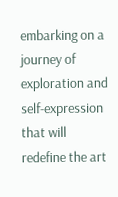embarking on a journey of exploration and self-expression that will redefine the art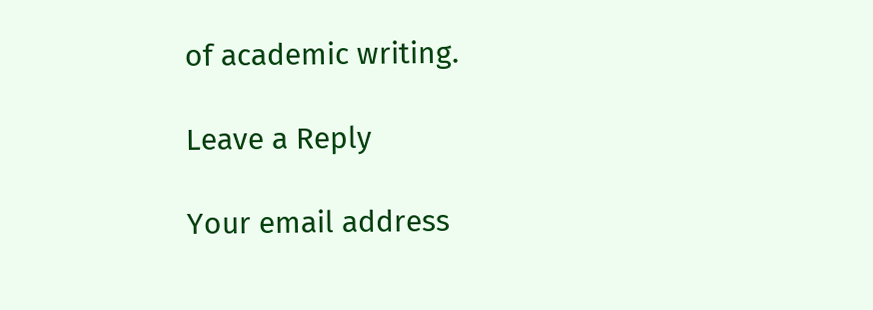of academic writing.

Leave a Reply

Your email address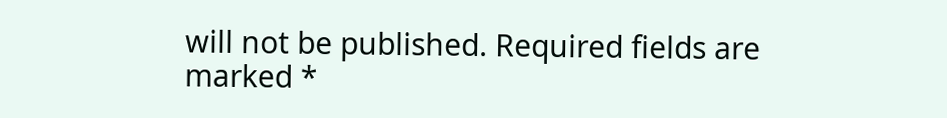will not be published. Required fields are marked *